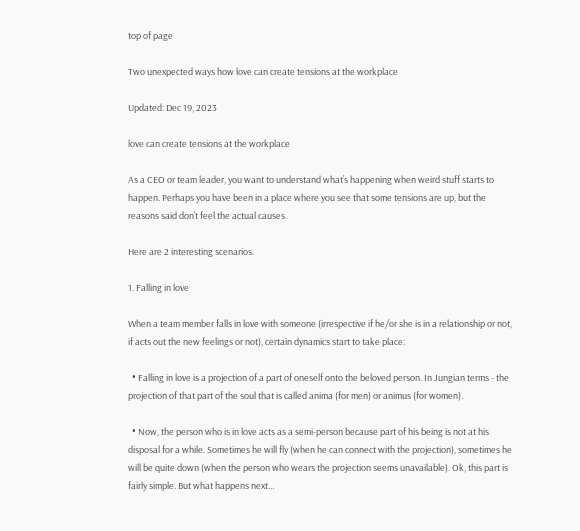top of page

Two unexpected ways how love can create tensions at the workplace

Updated: Dec 19, 2023

love can create tensions at the workplace

As a CEO or team leader, you want to understand what’s happening when weird stuff starts to happen. Perhaps you have been in a place where you see that some tensions are up, but the reasons said don’t feel the actual causes.

Here are 2 interesting scenarios.

1. Falling in love

When a team member falls in love with someone (irrespective if he/or she is in a relationship or not, if acts out the new feelings or not), certain dynamics start to take place:

  • Falling in love is a projection of a part of oneself onto the beloved person. In Jungian terms - the projection of that part of the soul that is called anima (for men) or animus (for women).

  • Now, the person who is in love acts as a semi-person because part of his being is not at his disposal for a while. Sometimes he will fly (when he can connect with the projection), sometimes he will be quite down (when the person who wears the projection seems unavailable). Ok, this part is fairly simple. But what happens next…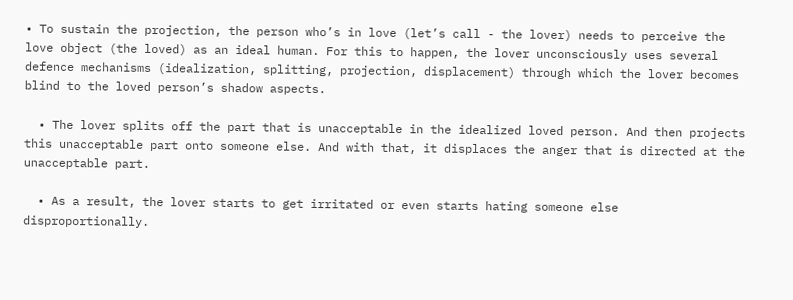• To sustain the projection, the person who’s in love (let’s call - the lover) needs to perceive the love object (the loved) as an ideal human. For this to happen, the lover unconsciously uses several defence mechanisms (idealization, splitting, projection, displacement) through which the lover becomes blind to the loved person’s shadow aspects.

  • The lover splits off the part that is unacceptable in the idealized loved person. And then projects this unacceptable part onto someone else. And with that, it displaces the anger that is directed at the unacceptable part.

  • As a result, the lover starts to get irritated or even starts hating someone else disproportionally.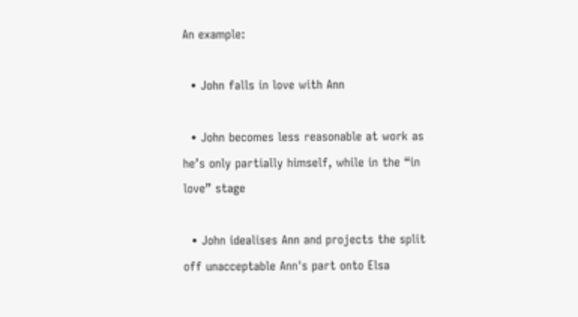An example:

  • John falls in love with Ann

  • John becomes less reasonable at work as he’s only partially himself, while in the “in love” stage

  • John idealises Ann and projects the split off unacceptable Ann's part onto Elsa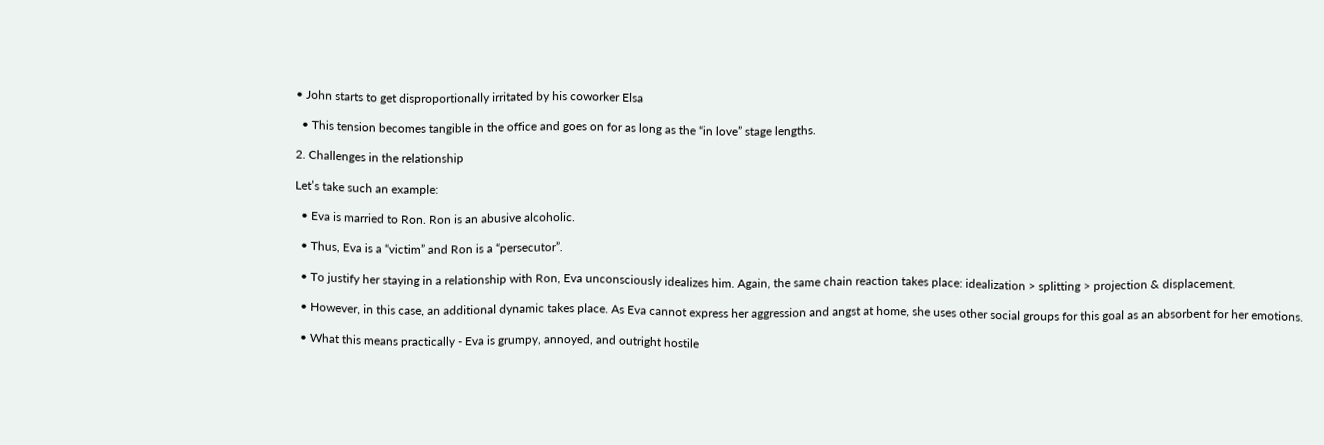• John starts to get disproportionally irritated by his coworker Elsa

  • This tension becomes tangible in the office and goes on for as long as the “in love” stage lengths.

2. Challenges in the relationship

Let’s take such an example:

  • Eva is married to Ron. Ron is an abusive alcoholic.

  • Thus, Eva is a “victim” and Ron is a “persecutor”.

  • To justify her staying in a relationship with Ron, Eva unconsciously idealizes him. Again, the same chain reaction takes place: idealization > splitting > projection & displacement.

  • However, in this case, an additional dynamic takes place. As Eva cannot express her aggression and angst at home, she uses other social groups for this goal as an absorbent for her emotions.

  • What this means practically - Eva is grumpy, annoyed, and outright hostile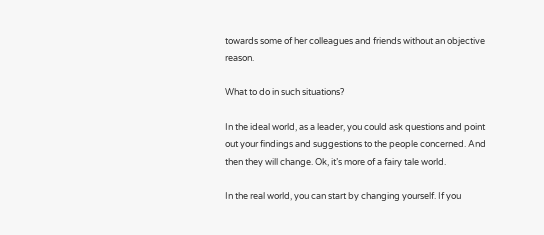towards some of her colleagues and friends without an objective reason.

What to do in such situations?

In the ideal world, as a leader, you could ask questions and point out your findings and suggestions to the people concerned. And then they will change. Ok, it’s more of a fairy tale world.

In the real world, you can start by changing yourself. If you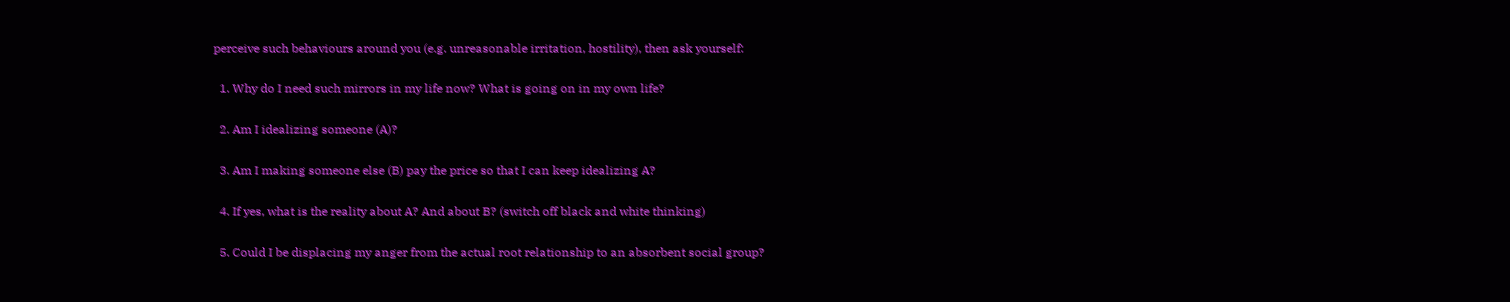perceive such behaviours around you (e.g. unreasonable irritation, hostility), then ask yourself:

  1. Why do I need such mirrors in my life now? What is going on in my own life?

  2. Am I idealizing someone (A)?

  3. Am I making someone else (B) pay the price so that I can keep idealizing A?

  4. If yes, what is the reality about A? And about B? (switch off black and white thinking)

  5. Could I be displacing my anger from the actual root relationship to an absorbent social group?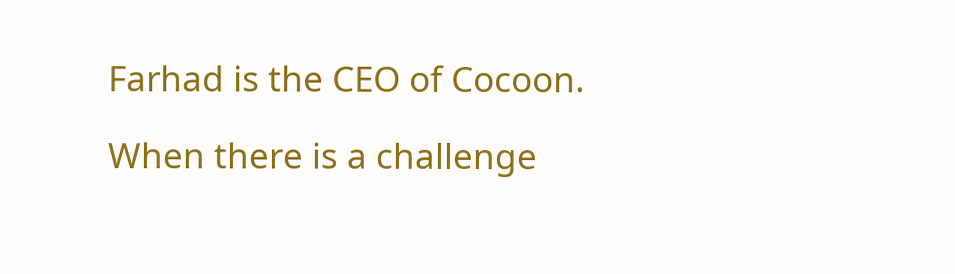Farhad is the CEO of Cocoon.

When there is a challenge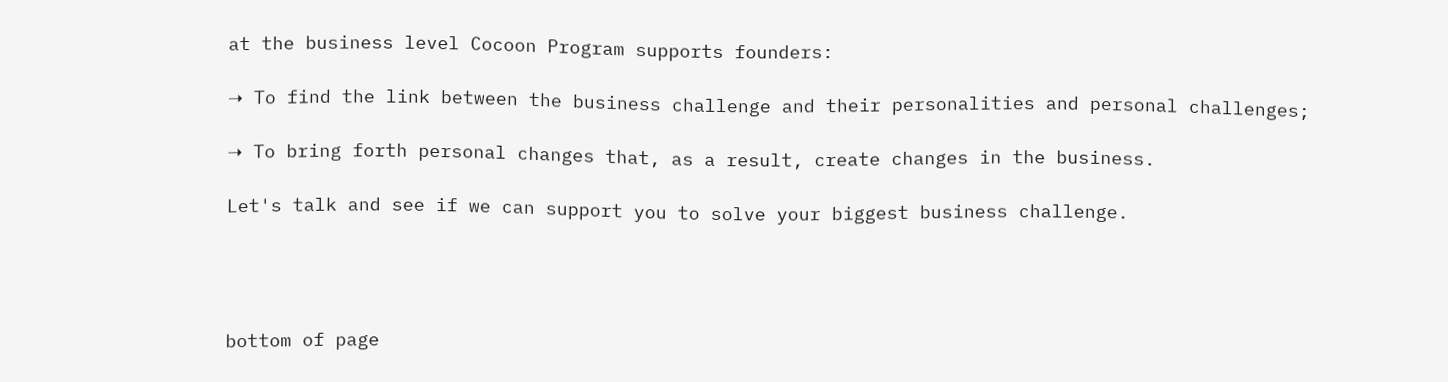at the business level Cocoon Program supports founders:

➝ To find the link between the business challenge and their personalities and personal challenges;

➝ To bring forth personal changes that, as a result, create changes in the business.

Let's talk and see if we can support you to solve your biggest business challenge.




bottom of page